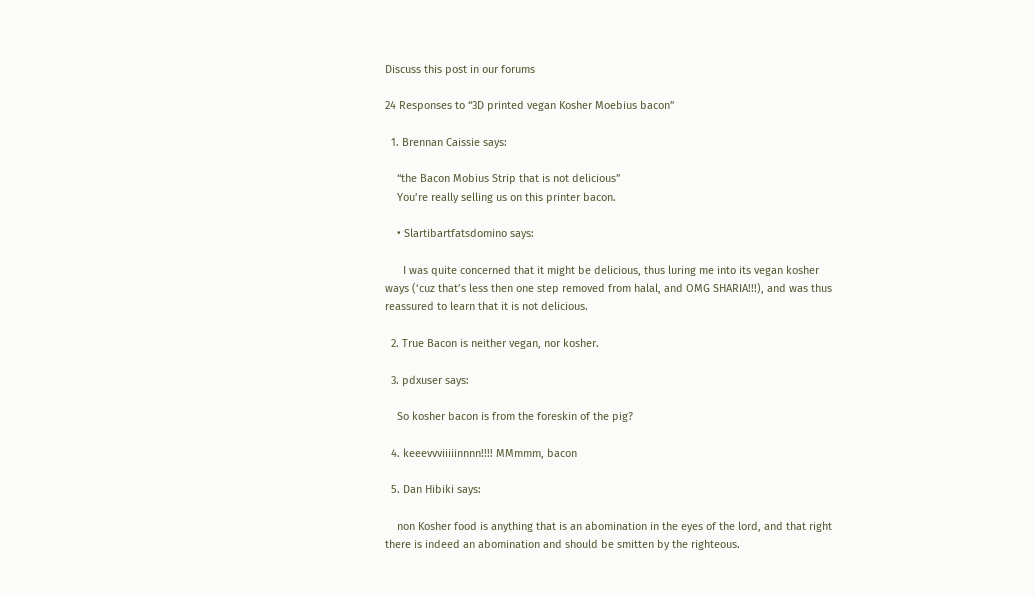Discuss this post in our forums

24 Responses to “3D printed vegan Kosher Moebius bacon”

  1. Brennan Caissie says:

    “the Bacon Mobius Strip that is not delicious”
    You’re really selling us on this printer bacon.

    • Slartibartfatsdomino says:

      I was quite concerned that it might be delicious, thus luring me into its vegan kosher ways (‘cuz that’s less then one step removed from halal, and OMG SHARIA!!!), and was thus reassured to learn that it is not delicious.

  2. True Bacon is neither vegan, nor kosher.

  3. pdxuser says:

    So kosher bacon is from the foreskin of the pig?

  4. keeevvviiiiinnnn!!!! MMmmm, bacon

  5. Dan Hibiki says:

    non Kosher food is anything that is an abomination in the eyes of the lord, and that right there is indeed an abomination and should be smitten by the righteous.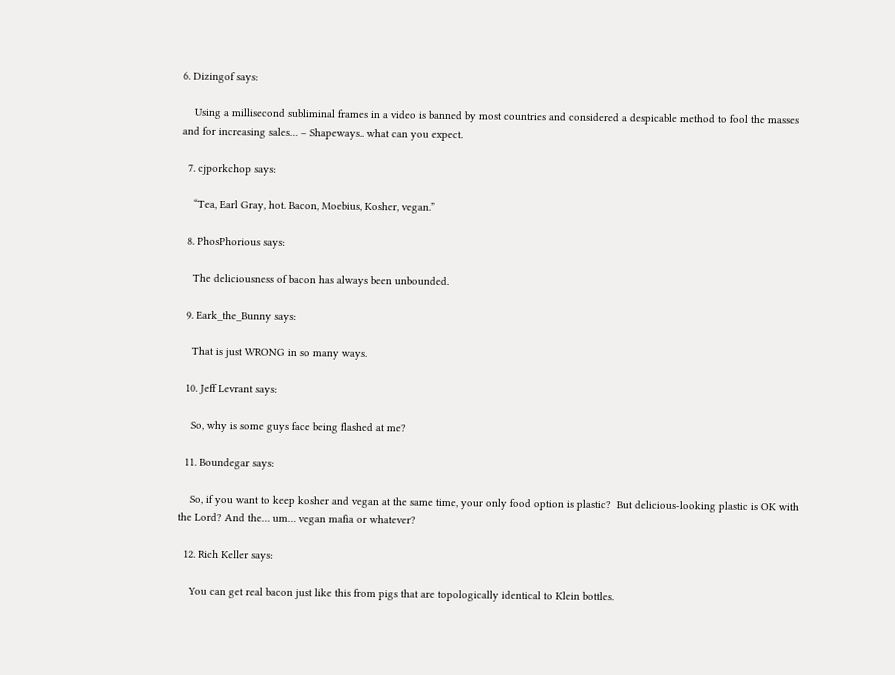6. Dizingof says:

    Using a millisecond subliminal frames in a video is banned by most countries and considered a despicable method to fool the masses and for increasing sales… – Shapeways.. what can you expect.

  7. cjporkchop says:

    “Tea, Earl Gray, hot. Bacon, Moebius, Kosher, vegan.”

  8. PhosPhorious says:

    The deliciousness of bacon has always been unbounded.

  9. Eark_the_Bunny says:

    That is just WRONG in so many ways.

  10. Jeff Levrant says:

    So, why is some guys face being flashed at me?

  11. Boundegar says:

    So, if you want to keep kosher and vegan at the same time, your only food option is plastic?  But delicious-looking plastic is OK with the Lord? And the… um… vegan mafia or whatever?

  12. Rich Keller says:

    You can get real bacon just like this from pigs that are topologically identical to Klein bottles.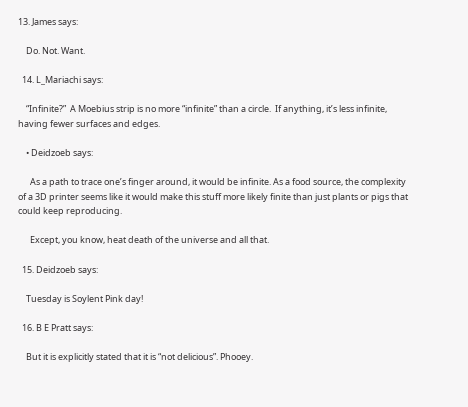13. James says:

    Do. Not. Want.

  14. L_Mariachi says:

    “Infinite?”  A Moebius strip is no more “infinite” than a circle.  If anything, it’s less infinite, having fewer surfaces and edges.

    • Deidzoeb says:

      As a path to trace one’s finger around, it would be infinite. As a food source, the complexity of a 3D printer seems like it would make this stuff more likely finite than just plants or pigs that could keep reproducing.

      Except, you know, heat death of the universe and all that.

  15. Deidzoeb says:

    Tuesday is Soylent Pink day!

  16. B E Pratt says:

    But it is explicitly stated that it is “not delicious”. Phooey.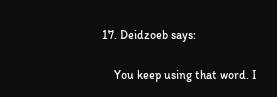17. Deidzoeb says:

    You keep using that word. I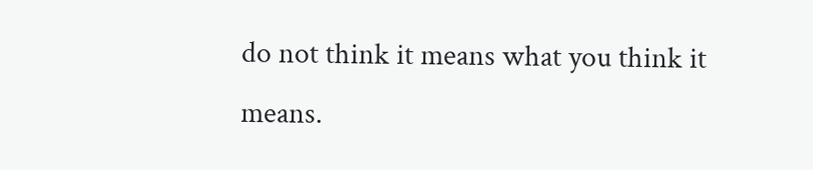do not think it means what you think it means.